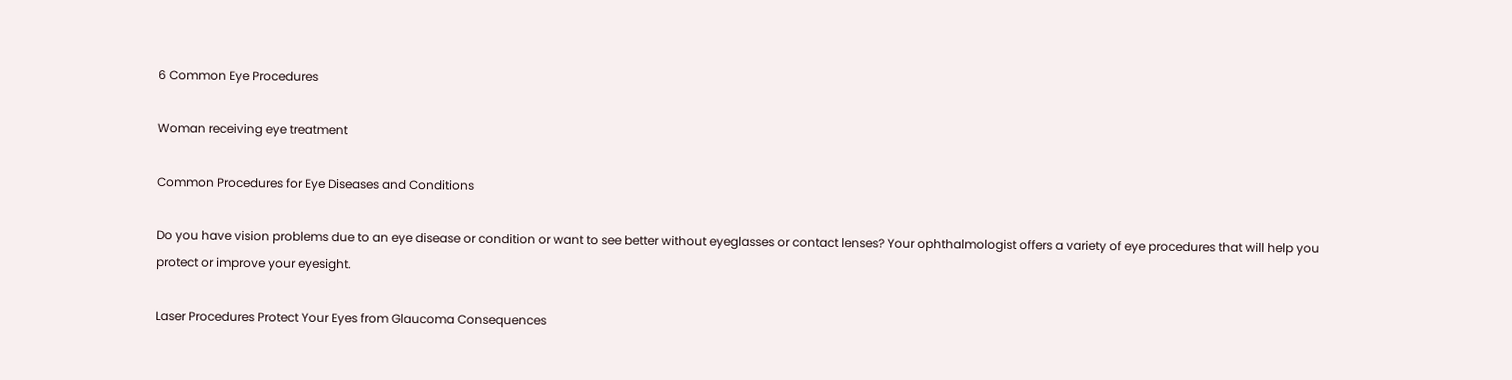6 Common Eye Procedures

Woman receiving eye treatment

Common Procedures for Eye Diseases and Conditions

Do you have vision problems due to an eye disease or condition or want to see better without eyeglasses or contact lenses? Your ophthalmologist offers a variety of eye procedures that will help you protect or improve your eyesight.

Laser Procedures Protect Your Eyes from Glaucoma Consequences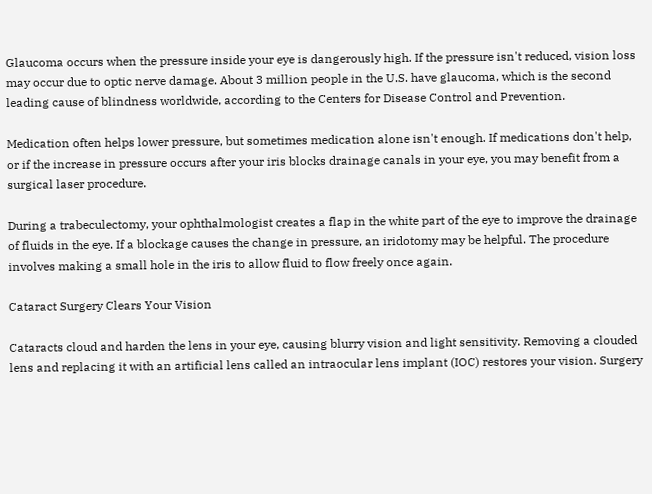Glaucoma occurs when the pressure inside your eye is dangerously high. If the pressure isn't reduced, vision loss may occur due to optic nerve damage. About 3 million people in the U.S. have glaucoma, which is the second leading cause of blindness worldwide, according to the Centers for Disease Control and Prevention.

Medication often helps lower pressure, but sometimes medication alone isn't enough. If medications don't help, or if the increase in pressure occurs after your iris blocks drainage canals in your eye, you may benefit from a surgical laser procedure.

During a trabeculectomy, your ophthalmologist creates a flap in the white part of the eye to improve the drainage of fluids in the eye. If a blockage causes the change in pressure, an iridotomy may be helpful. The procedure involves making a small hole in the iris to allow fluid to flow freely once again.

Cataract Surgery Clears Your Vision

Cataracts cloud and harden the lens in your eye, causing blurry vision and light sensitivity. Removing a clouded lens and replacing it with an artificial lens called an intraocular lens implant (IOC) restores your vision. Surgery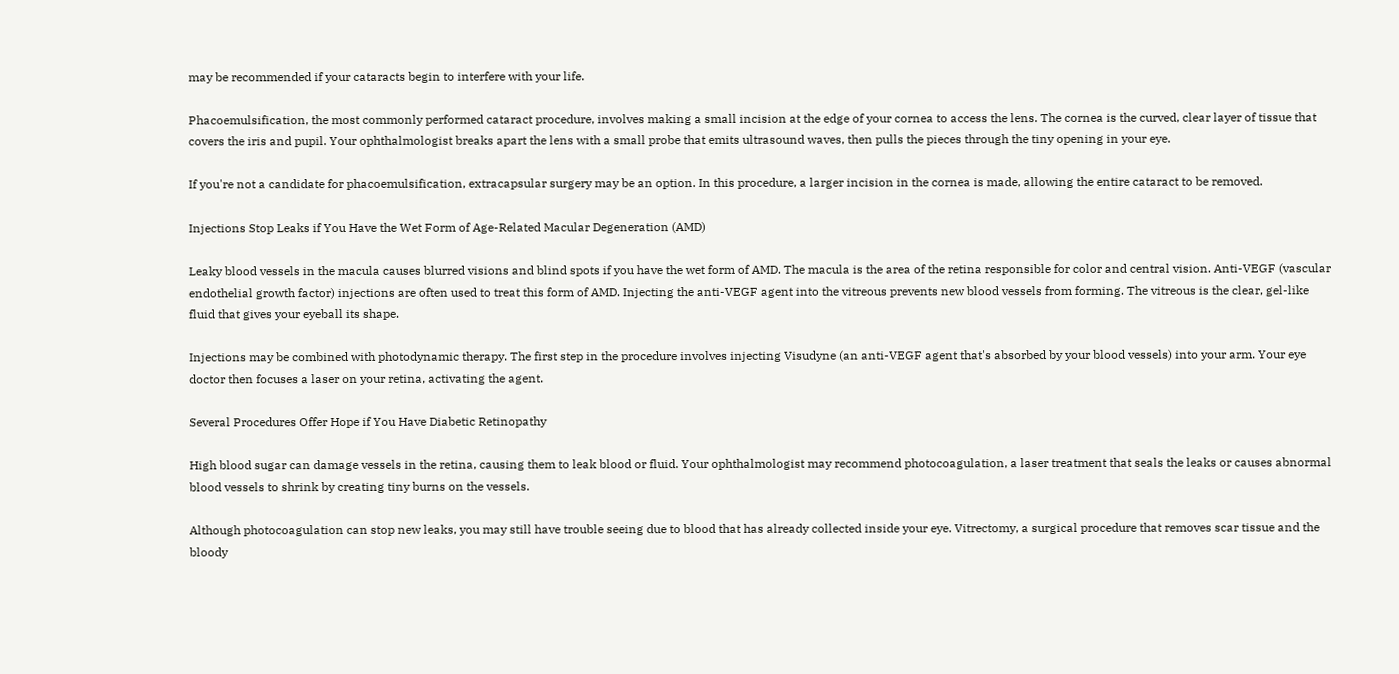may be recommended if your cataracts begin to interfere with your life.

Phacoemulsification, the most commonly performed cataract procedure, involves making a small incision at the edge of your cornea to access the lens. The cornea is the curved, clear layer of tissue that covers the iris and pupil. Your ophthalmologist breaks apart the lens with a small probe that emits ultrasound waves, then pulls the pieces through the tiny opening in your eye.

If you're not a candidate for phacoemulsification, extracapsular surgery may be an option. In this procedure, a larger incision in the cornea is made, allowing the entire cataract to be removed.

Injections Stop Leaks if You Have the Wet Form of Age-Related Macular Degeneration (AMD)

Leaky blood vessels in the macula causes blurred visions and blind spots if you have the wet form of AMD. The macula is the area of the retina responsible for color and central vision. Anti-VEGF (vascular endothelial growth factor) injections are often used to treat this form of AMD. Injecting the anti-VEGF agent into the vitreous prevents new blood vessels from forming. The vitreous is the clear, gel-like fluid that gives your eyeball its shape.

Injections may be combined with photodynamic therapy. The first step in the procedure involves injecting Visudyne (an anti-VEGF agent that's absorbed by your blood vessels) into your arm. Your eye doctor then focuses a laser on your retina, activating the agent.

Several Procedures Offer Hope if You Have Diabetic Retinopathy

High blood sugar can damage vessels in the retina, causing them to leak blood or fluid. Your ophthalmologist may recommend photocoagulation, a laser treatment that seals the leaks or causes abnormal blood vessels to shrink by creating tiny burns on the vessels.

Although photocoagulation can stop new leaks, you may still have trouble seeing due to blood that has already collected inside your eye. Vitrectomy, a surgical procedure that removes scar tissue and the bloody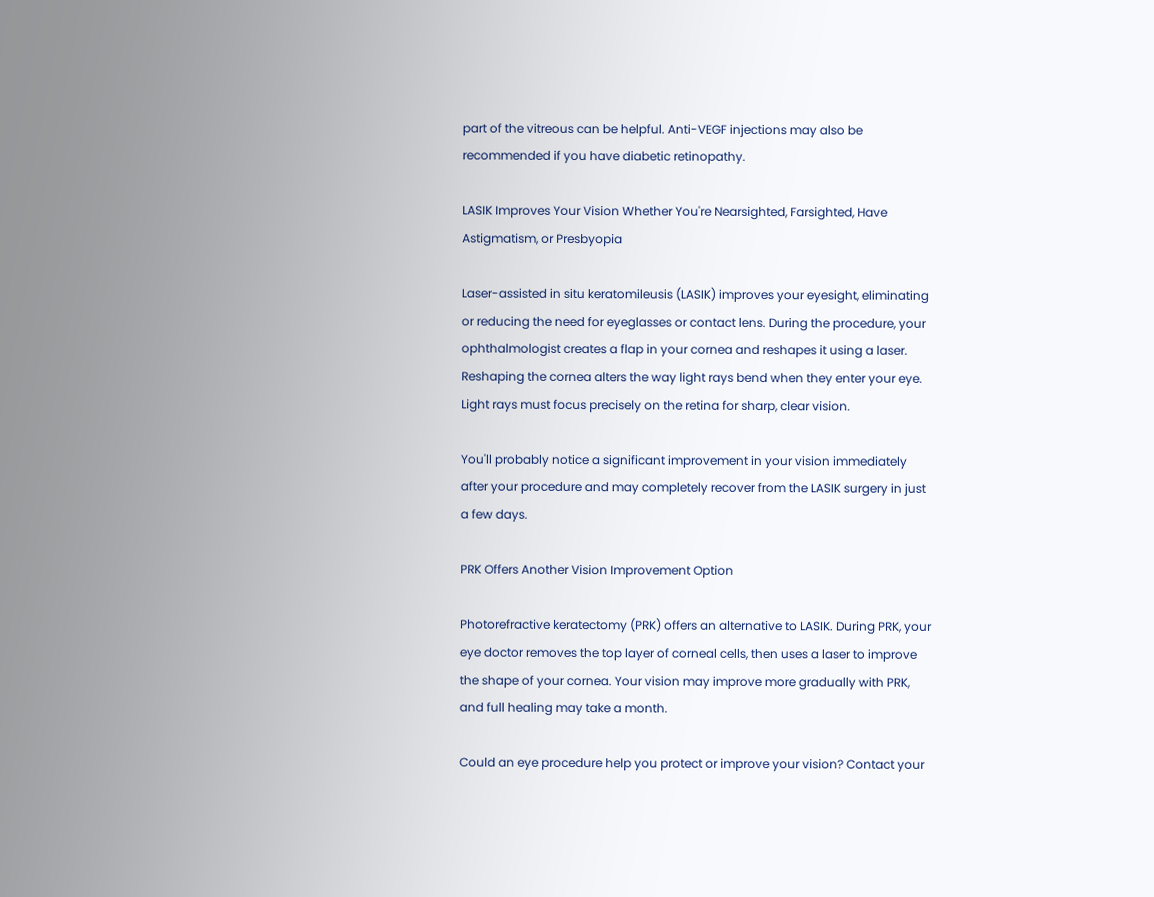part of the vitreous can be helpful. Anti-VEGF injections may also be recommended if you have diabetic retinopathy.

LASIK Improves Your Vision Whether You're Nearsighted, Farsighted, Have Astigmatism, or Presbyopia

Laser-assisted in situ keratomileusis (LASIK) improves your eyesight, eliminating or reducing the need for eyeglasses or contact lens. During the procedure, your ophthalmologist creates a flap in your cornea and reshapes it using a laser. Reshaping the cornea alters the way light rays bend when they enter your eye. Light rays must focus precisely on the retina for sharp, clear vision.

You'll probably notice a significant improvement in your vision immediately after your procedure and may completely recover from the LASIK surgery in just a few days.

PRK Offers Another Vision Improvement Option

Photorefractive keratectomy (PRK) offers an alternative to LASIK. During PRK, your eye doctor removes the top layer of corneal cells, then uses a laser to improve the shape of your cornea. Your vision may improve more gradually with PRK, and full healing may take a month.

Could an eye procedure help you protect or improve your vision? Contact your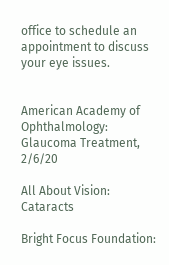office to schedule an appointment to discuss your eye issues.


American Academy of Ophthalmology: Glaucoma Treatment, 2/6/20

All About Vision: Cataracts

Bright Focus Foundation: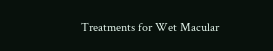Treatments for Wet Macular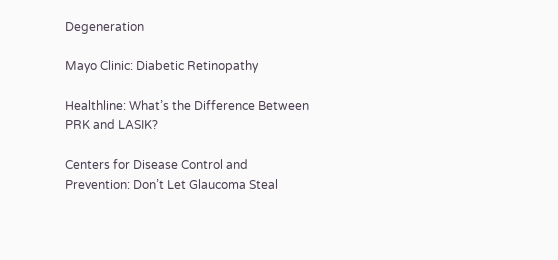Degeneration

Mayo Clinic: Diabetic Retinopathy

Healthline: What’s the Difference Between PRK and LASIK?

Centers for Disease Control and Prevention: Don’t Let Glaucoma Steal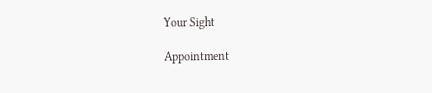Your Sight

Appointment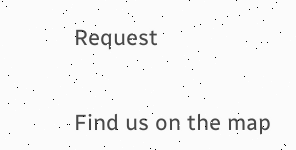Request


Find us on the map